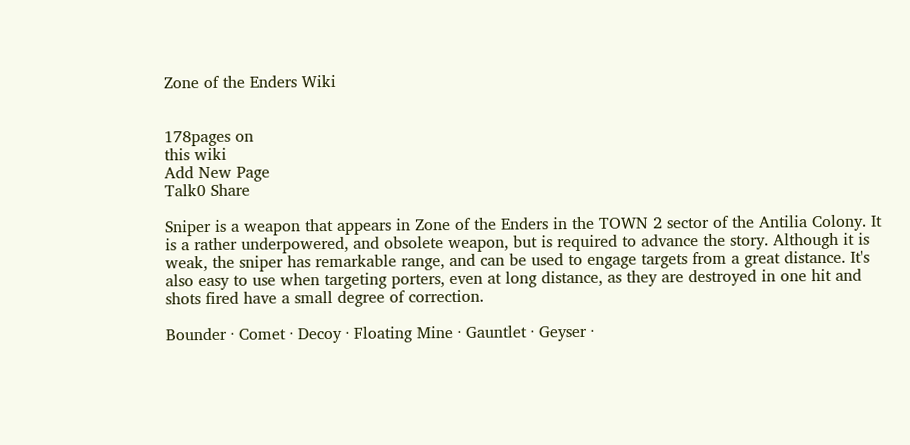Zone of the Enders Wiki


178pages on
this wiki
Add New Page
Talk0 Share

Sniper is a weapon that appears in Zone of the Enders in the TOWN 2 sector of the Antilia Colony. It is a rather underpowered, and obsolete weapon, but is required to advance the story. Although it is weak, the sniper has remarkable range, and can be used to engage targets from a great distance. It's also easy to use when targeting porters, even at long distance, as they are destroyed in one hit and shots fired have a small degree of correction.

Bounder · Comet · Decoy · Floating Mine · Gauntlet · Geyser ·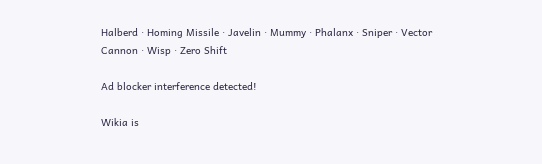Halberd · Homing Missile · Javelin · Mummy · Phalanx · Sniper · Vector Cannon · Wisp · Zero Shift

Ad blocker interference detected!

Wikia is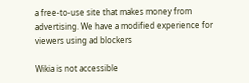a free-to-use site that makes money from advertising. We have a modified experience for viewers using ad blockers

Wikia is not accessible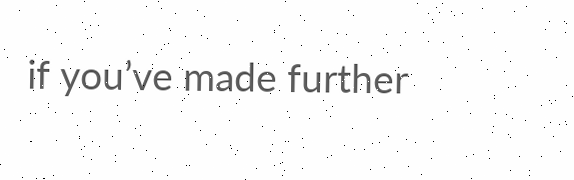if you’ve made further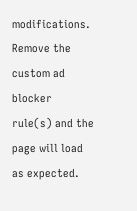modifications. Remove the custom ad blocker rule(s) and the page will load as expected.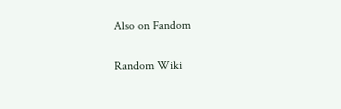Also on Fandom

Random Wiki